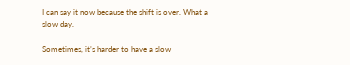I can say it now because the shift is over. What a slow day.

Sometimes, it’s harder to have a slow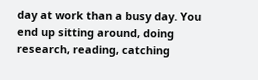day at work than a busy day. You end up sitting around, doing research, reading, catching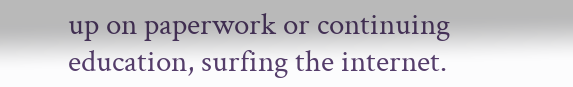up on paperwork or continuing education, surfing the internet.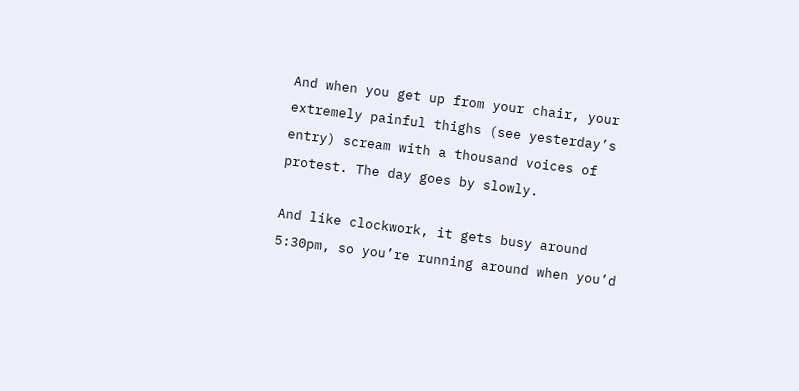And when you get up from your chair, your extremely painful thighs (see yesterday’s entry) scream with a thousand voices of protest. The day goes by slowly.

And like clockwork, it gets busy around 5:30pm, so you’re running around when you’d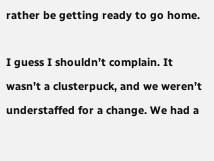rather be getting ready to go home.

I guess I shouldn’t complain. It wasn’t a clusterpuck, and we weren’t understaffed for a change. We had a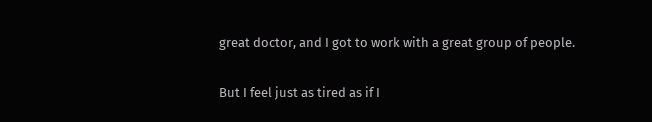great doctor, and I got to work with a great group of people.

But I feel just as tired as if I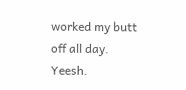worked my butt off all day. Yeesh.